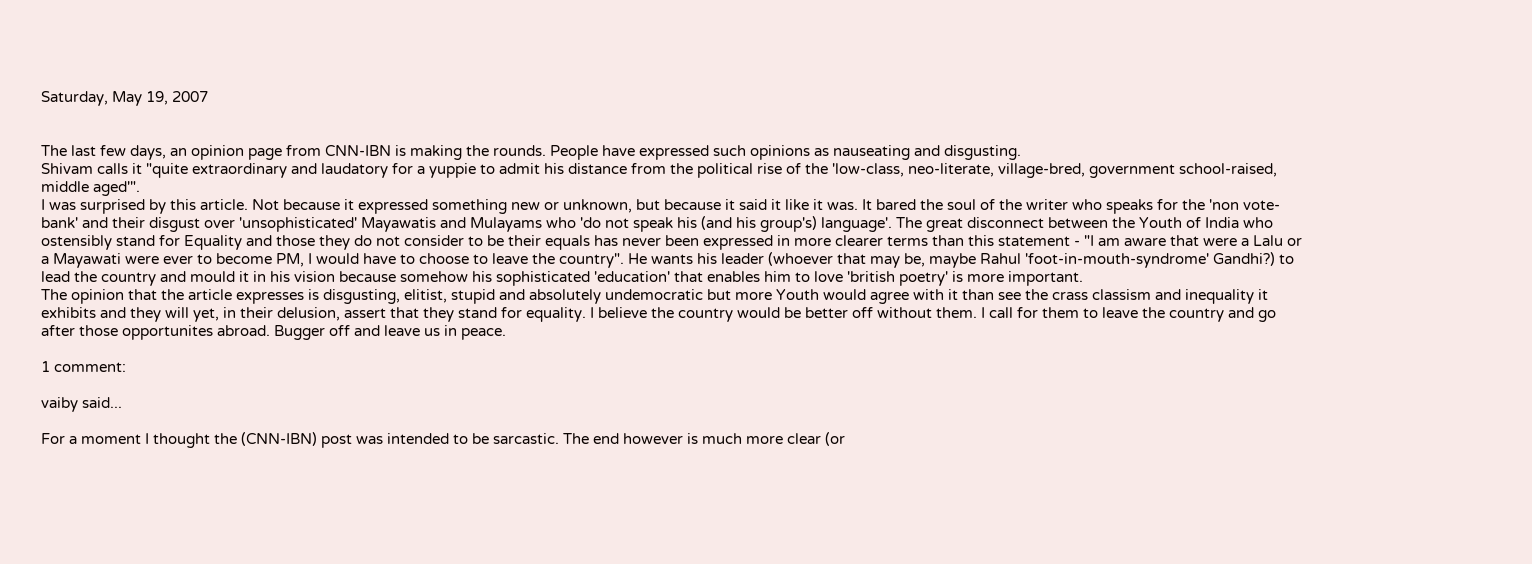Saturday, May 19, 2007


The last few days, an opinion page from CNN-IBN is making the rounds. People have expressed such opinions as nauseating and disgusting.
Shivam calls it "quite extraordinary and laudatory for a yuppie to admit his distance from the political rise of the 'low-class, neo-literate, village-bred, government school-raised, middle aged'".
I was surprised by this article. Not because it expressed something new or unknown, but because it said it like it was. It bared the soul of the writer who speaks for the 'non vote-bank' and their disgust over 'unsophisticated' Mayawatis and Mulayams who 'do not speak his (and his group's) language'. The great disconnect between the Youth of India who ostensibly stand for Equality and those they do not consider to be their equals has never been expressed in more clearer terms than this statement - "I am aware that were a Lalu or a Mayawati were ever to become PM, I would have to choose to leave the country". He wants his leader (whoever that may be, maybe Rahul 'foot-in-mouth-syndrome' Gandhi?) to lead the country and mould it in his vision because somehow his sophisticated 'education' that enables him to love 'british poetry' is more important.
The opinion that the article expresses is disgusting, elitist, stupid and absolutely undemocratic but more Youth would agree with it than see the crass classism and inequality it exhibits and they will yet, in their delusion, assert that they stand for equality. I believe the country would be better off without them. I call for them to leave the country and go after those opportunites abroad. Bugger off and leave us in peace.

1 comment:

vaiby said...

For a moment I thought the (CNN-IBN) post was intended to be sarcastic. The end however is much more clear (or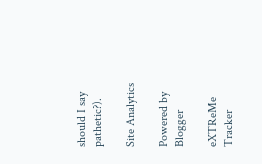should I say pathetic?).

Site Analytics

Powered by Blogger

eXTReMe Tracker